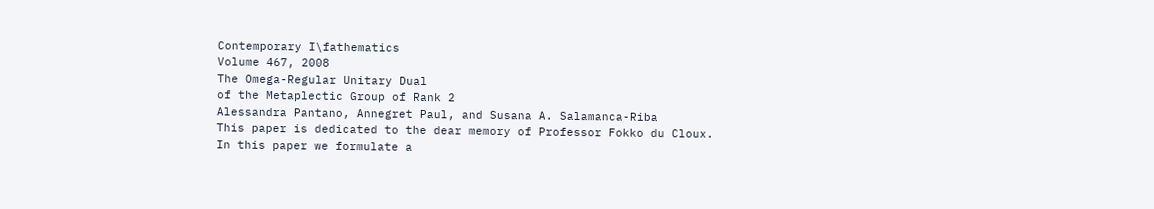Contemporary I\fathematics
Volume 467, 2008
The Omega-Regular Unitary Dual
of the Metaplectic Group of Rank 2
Alessandra Pantano, Annegret Paul, and Susana A. Salamanca-Riba
This paper is dedicated to the dear memory of Professor Fokko du Cloux.
In this paper we formulate a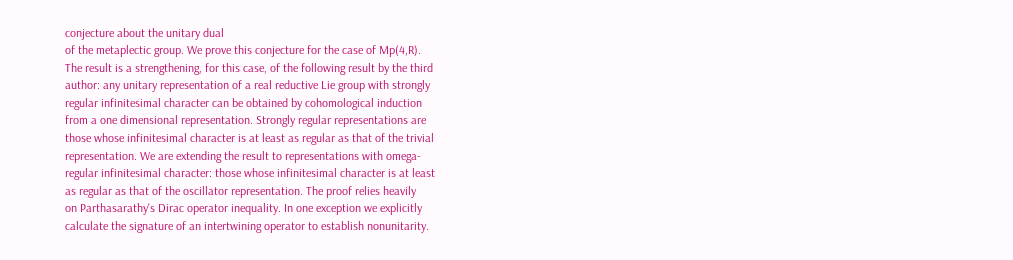conjecture about the unitary dual
of the metaplectic group. We prove this conjecture for the case of Mp(4,R).
The result is a strengthening, for this case, of the following result by the third
author: any unitary representation of a real reductive Lie group with strongly
regular infinitesimal character can be obtained by cohomological induction
from a one dimensional representation. Strongly regular representations are
those whose infinitesimal character is at least as regular as that of the trivial
representation. We are extending the result to representations with omega-
regular infinitesimal character: those whose infinitesimal character is at least
as regular as that of the oscillator representation. The proof relies heavily
on Parthasarathy's Dirac operator inequality. In one exception we explicitly
calculate the signature of an intertwining operator to establish nonunitarity.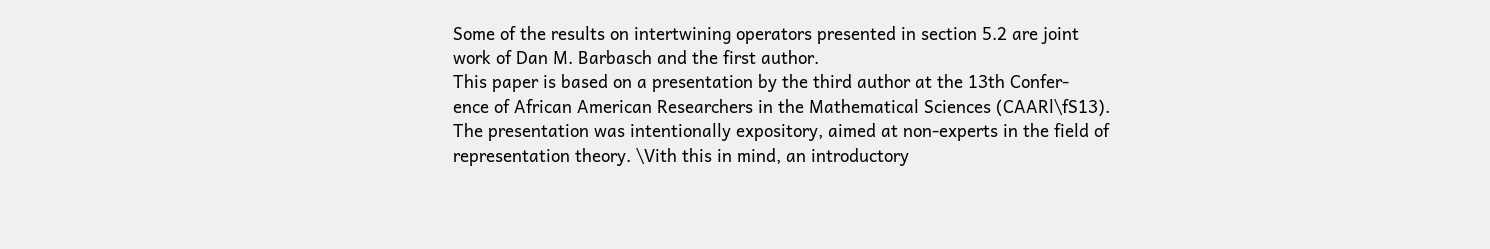Some of the results on intertwining operators presented in section 5.2 are joint
work of Dan M. Barbasch and the first author.
This paper is based on a presentation by the third author at the 13th Confer-
ence of African American Researchers in the Mathematical Sciences (CAARl\fS13).
The presentation was intentionally expository, aimed at non-experts in the field of
representation theory. \Vith this in mind, an introductory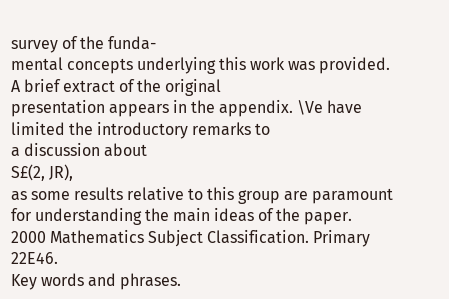survey of the funda-
mental concepts underlying this work was provided. A brief extract of the original
presentation appears in the appendix. \Ve have limited the introductory remarks to
a discussion about
S£(2, JR),
as some results relative to this group are paramount
for understanding the main ideas of the paper.
2000 Mathematics Subject Classification. Primary 22E46.
Key words and phrases.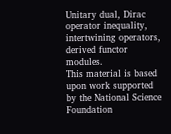Unitary dual, Dirac operator inequality, intertwining operators,
derived functor modules.
This material is based upon work supported by the National Science Foundation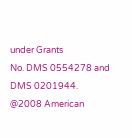under Grants
No. DMS 0554278 and DMS 0201944.
@2008 American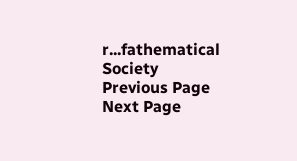r...fathematical Society
Previous Page Next Page